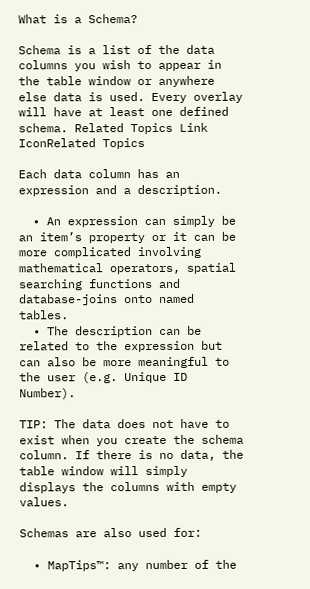What is a Schema?

Schema is a list of the data columns you wish to appear in the table window or anywhere else data is used. Every overlay will have at least one defined schema. Related Topics Link IconRelated Topics

Each data column has an expression and a description.

  • An expression can simply be an item’s property or it can be more complicated involving mathematical operators, spatial searching functions and database-joins onto named tables.
  • The description can be related to the expression but can also be more meaningful to the user (e.g. Unique ID Number).

TIP: The data does not have to exist when you create the schema column. If there is no data, the table window will simply displays the columns with empty values.

Schemas are also used for:

  • MapTips™: any number of the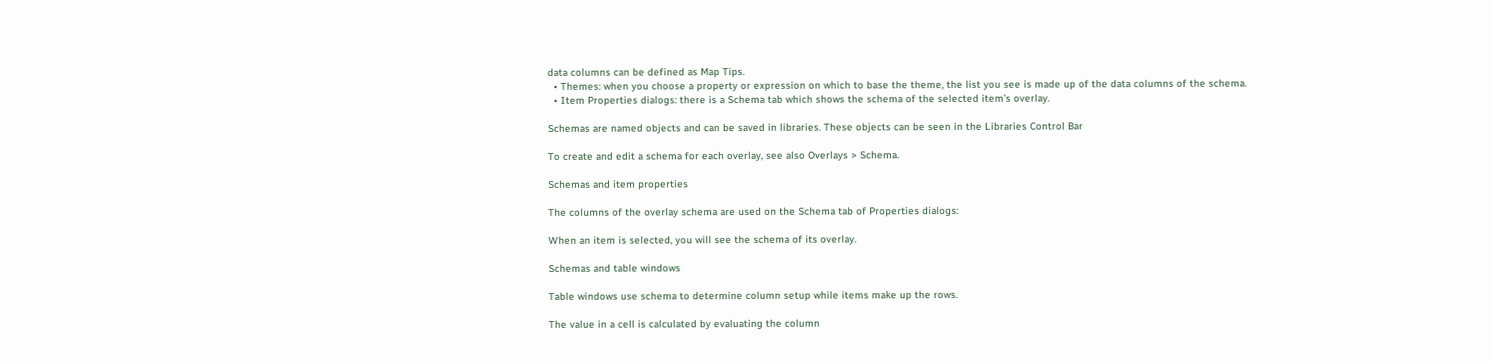data columns can be defined as Map Tips.
  • Themes: when you choose a property or expression on which to base the theme, the list you see is made up of the data columns of the schema.
  • Item Properties dialogs: there is a Schema tab which shows the schema of the selected item’s overlay.

Schemas are named objects and can be saved in libraries. These objects can be seen in the Libraries Control Bar

To create and edit a schema for each overlay, see also Overlays > Schema.

Schemas and item properties

The columns of the overlay schema are used on the Schema tab of Properties dialogs:

When an item is selected, you will see the schema of its overlay.

Schemas and table windows

Table windows use schema to determine column setup while items make up the rows.

The value in a cell is calculated by evaluating the column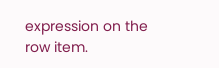expression on the row item.